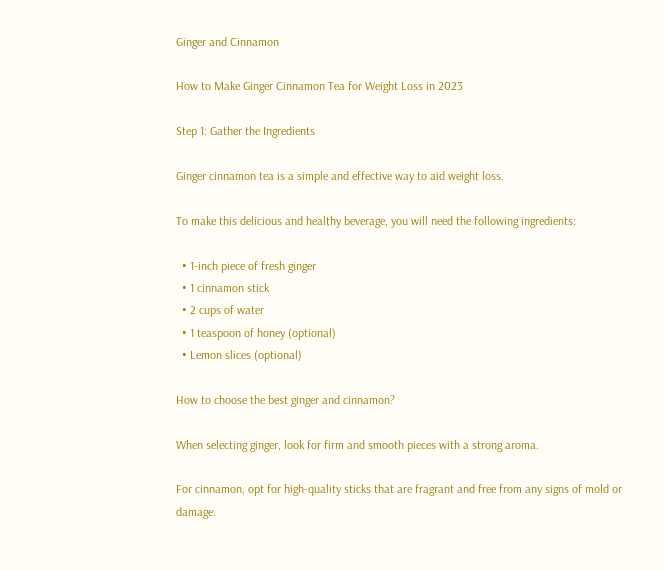Ginger and Cinnamon

How to Make Ginger Cinnamon Tea for Weight Loss in 2023

Step 1: Gather the Ingredients

Ginger cinnamon tea is a simple and effective way to aid weight loss.

To make this delicious and healthy beverage, you will need the following ingredients:

  • 1-inch piece of fresh ginger
  • 1 cinnamon stick
  • 2 cups of water
  • 1 teaspoon of honey (optional)
  • Lemon slices (optional)

How to choose the best ginger and cinnamon?

When selecting ginger, look for firm and smooth pieces with a strong aroma.

For cinnamon, opt for high-quality sticks that are fragrant and free from any signs of mold or damage.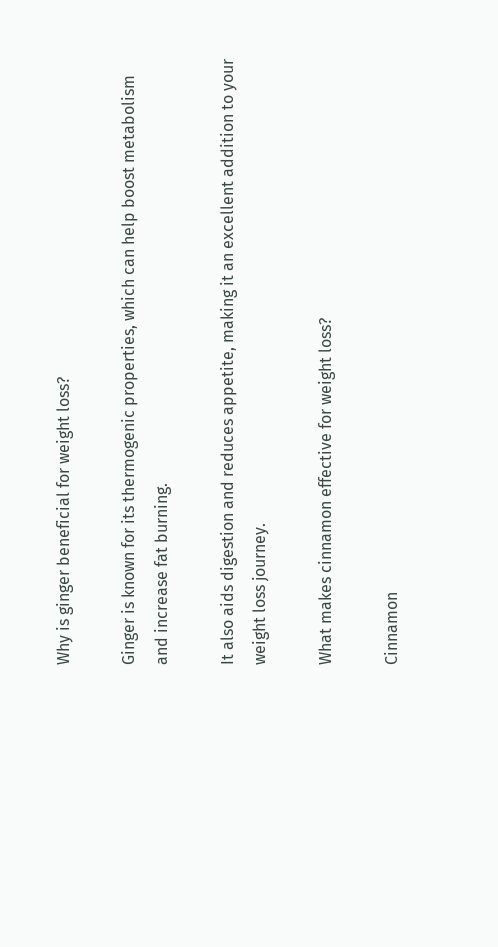Why is ginger beneficial for weight loss?

Ginger is known for its thermogenic properties, which can help boost metabolism and increase fat burning.

It also aids digestion and reduces appetite, making it an excellent addition to your weight loss journey.

What makes cinnamon effective for weight loss?

Cinnamon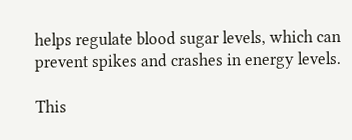helps regulate blood sugar levels, which can prevent spikes and crashes in energy levels.

This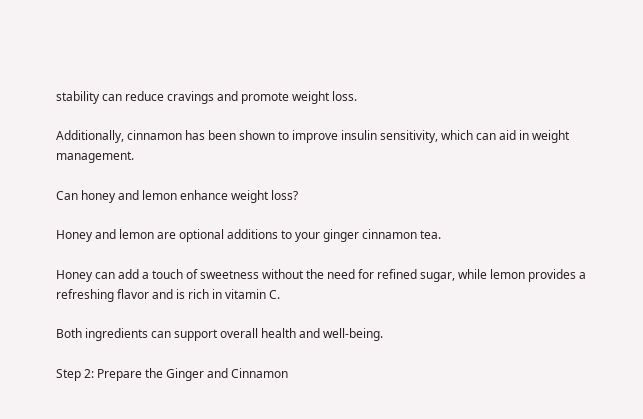stability can reduce cravings and promote weight loss.

Additionally, cinnamon has been shown to improve insulin sensitivity, which can aid in weight management.

Can honey and lemon enhance weight loss?

Honey and lemon are optional additions to your ginger cinnamon tea.

Honey can add a touch of sweetness without the need for refined sugar, while lemon provides a refreshing flavor and is rich in vitamin C.

Both ingredients can support overall health and well-being.

Step 2: Prepare the Ginger and Cinnamon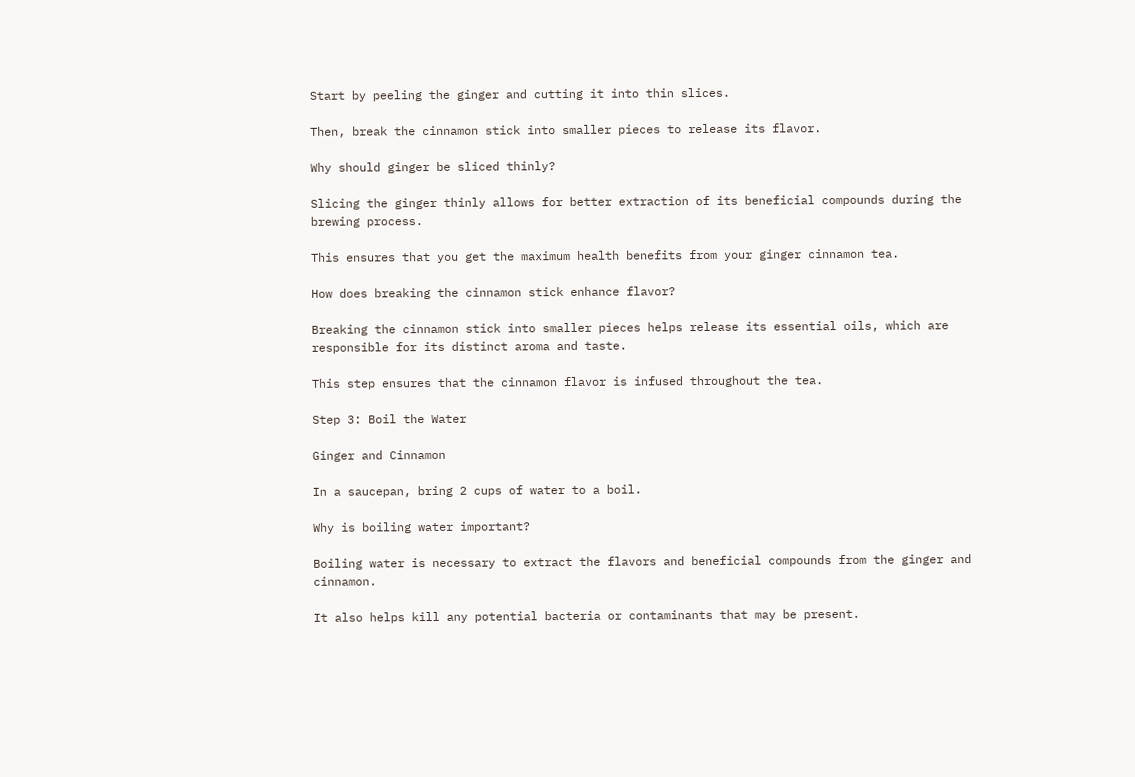Start by peeling the ginger and cutting it into thin slices.

Then, break the cinnamon stick into smaller pieces to release its flavor.

Why should ginger be sliced thinly?

Slicing the ginger thinly allows for better extraction of its beneficial compounds during the brewing process.

This ensures that you get the maximum health benefits from your ginger cinnamon tea.

How does breaking the cinnamon stick enhance flavor?

Breaking the cinnamon stick into smaller pieces helps release its essential oils, which are responsible for its distinct aroma and taste.

This step ensures that the cinnamon flavor is infused throughout the tea.

Step 3: Boil the Water

Ginger and Cinnamon

In a saucepan, bring 2 cups of water to a boil.

Why is boiling water important?

Boiling water is necessary to extract the flavors and beneficial compounds from the ginger and cinnamon.

It also helps kill any potential bacteria or contaminants that may be present.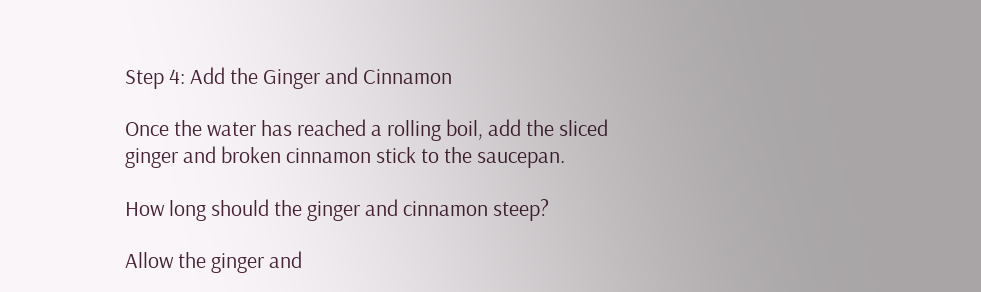Step 4: Add the Ginger and Cinnamon

Once the water has reached a rolling boil, add the sliced ginger and broken cinnamon stick to the saucepan.

How long should the ginger and cinnamon steep?

Allow the ginger and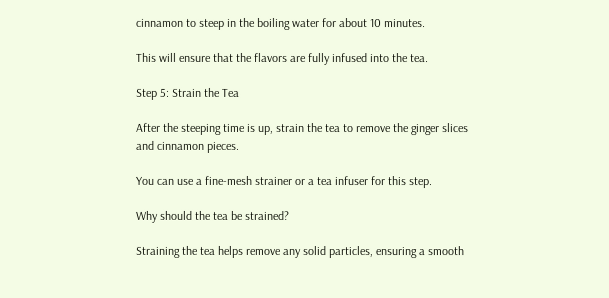cinnamon to steep in the boiling water for about 10 minutes.

This will ensure that the flavors are fully infused into the tea.

Step 5: Strain the Tea

After the steeping time is up, strain the tea to remove the ginger slices and cinnamon pieces.

You can use a fine-mesh strainer or a tea infuser for this step.

Why should the tea be strained?

Straining the tea helps remove any solid particles, ensuring a smooth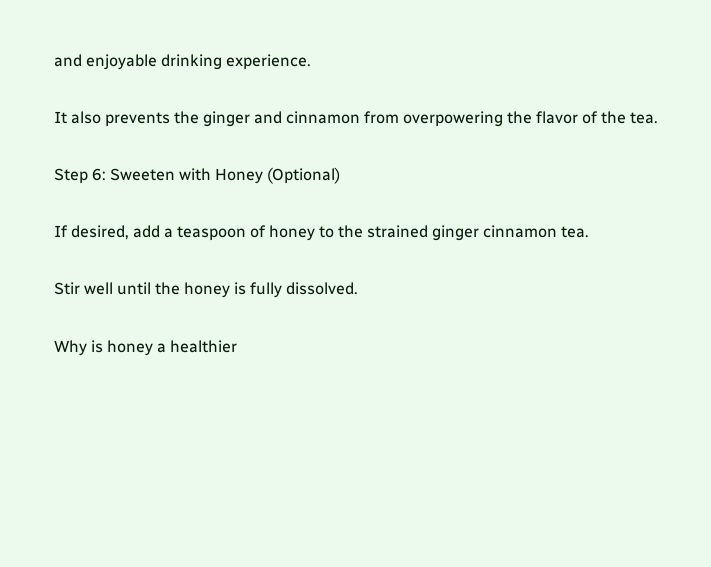and enjoyable drinking experience.

It also prevents the ginger and cinnamon from overpowering the flavor of the tea.

Step 6: Sweeten with Honey (Optional)

If desired, add a teaspoon of honey to the strained ginger cinnamon tea.

Stir well until the honey is fully dissolved.

Why is honey a healthier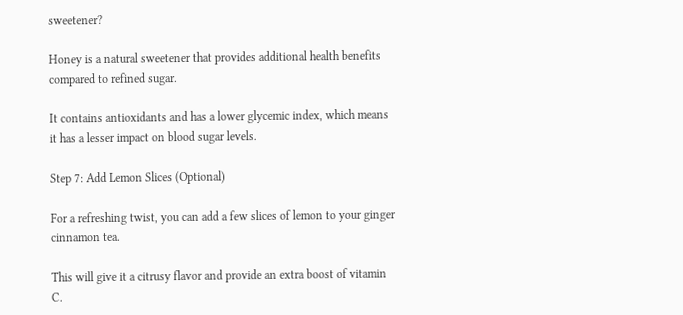sweetener?

Honey is a natural sweetener that provides additional health benefits compared to refined sugar.

It contains antioxidants and has a lower glycemic index, which means it has a lesser impact on blood sugar levels.

Step 7: Add Lemon Slices (Optional)

For a refreshing twist, you can add a few slices of lemon to your ginger cinnamon tea.

This will give it a citrusy flavor and provide an extra boost of vitamin C.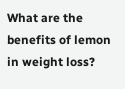What are the benefits of lemon in weight loss?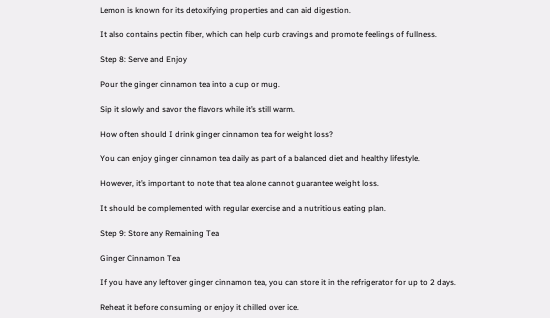Lemon is known for its detoxifying properties and can aid digestion.

It also contains pectin fiber, which can help curb cravings and promote feelings of fullness.

Step 8: Serve and Enjoy

Pour the ginger cinnamon tea into a cup or mug.

Sip it slowly and savor the flavors while it’s still warm.

How often should I drink ginger cinnamon tea for weight loss?

You can enjoy ginger cinnamon tea daily as part of a balanced diet and healthy lifestyle.

However, it’s important to note that tea alone cannot guarantee weight loss.

It should be complemented with regular exercise and a nutritious eating plan.

Step 9: Store any Remaining Tea

Ginger Cinnamon Tea

If you have any leftover ginger cinnamon tea, you can store it in the refrigerator for up to 2 days.

Reheat it before consuming or enjoy it chilled over ice.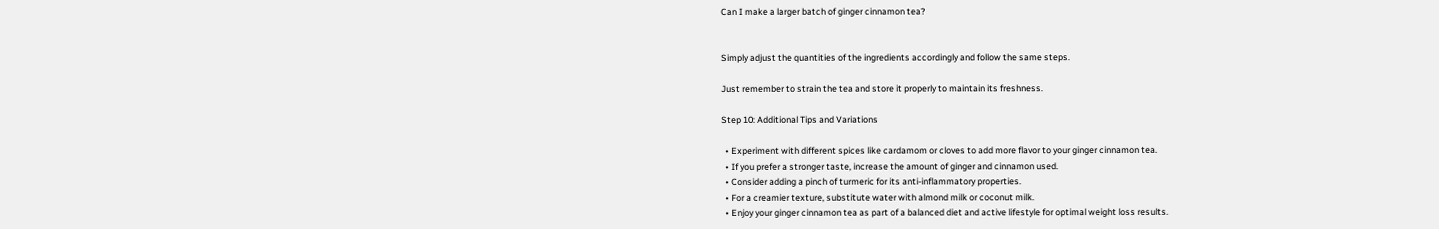Can I make a larger batch of ginger cinnamon tea?


Simply adjust the quantities of the ingredients accordingly and follow the same steps.

Just remember to strain the tea and store it properly to maintain its freshness.

Step 10: Additional Tips and Variations

  • Experiment with different spices like cardamom or cloves to add more flavor to your ginger cinnamon tea.
  • If you prefer a stronger taste, increase the amount of ginger and cinnamon used.
  • Consider adding a pinch of turmeric for its anti-inflammatory properties.
  • For a creamier texture, substitute water with almond milk or coconut milk.
  • Enjoy your ginger cinnamon tea as part of a balanced diet and active lifestyle for optimal weight loss results.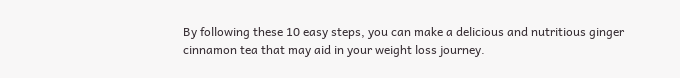By following these 10 easy steps, you can make a delicious and nutritious ginger cinnamon tea that may aid in your weight loss journey.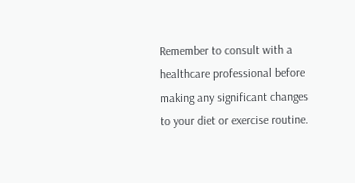Remember to consult with a healthcare professional before making any significant changes to your diet or exercise routine.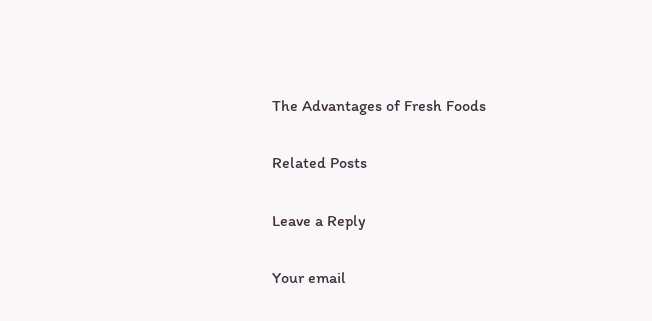The Advantages of Fresh Foods

Related Posts

Leave a Reply

Your email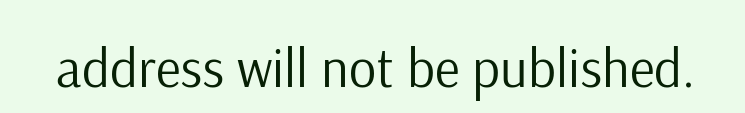address will not be published.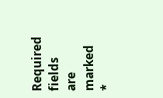Required fields are marked *